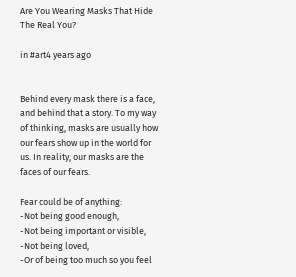Are You Wearing Masks That Hide The Real You?

in #art4 years ago


Behind every mask there is a face, and behind that a story. To my way of thinking, masks are usually how our fears show up in the world for us. In reality, our masks are the faces of our fears.

Fear could be of anything:
-Not being good enough,
-Not being important or visible,
-Not being loved,
-Or of being too much so you feel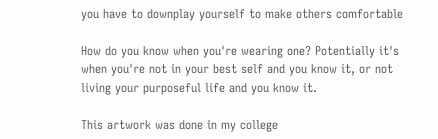you have to downplay yourself to make others comfortable

How do you know when you're wearing one? Potentially it's when you're not in your best self and you know it, or not living your purposeful life and you know it.

This artwork was done in my college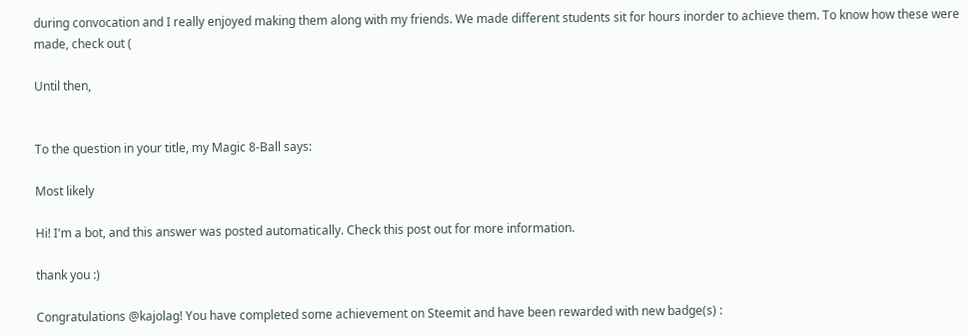during convocation and I really enjoyed making them along with my friends. We made different students sit for hours inorder to achieve them. To know how these were made, check out (

Until then,


To the question in your title, my Magic 8-Ball says:

Most likely

Hi! I'm a bot, and this answer was posted automatically. Check this post out for more information.

thank you :)

Congratulations @kajolag! You have completed some achievement on Steemit and have been rewarded with new badge(s) :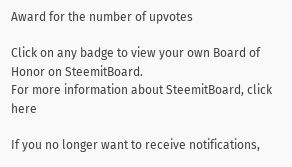Award for the number of upvotes

Click on any badge to view your own Board of Honor on SteemitBoard.
For more information about SteemitBoard, click here

If you no longer want to receive notifications,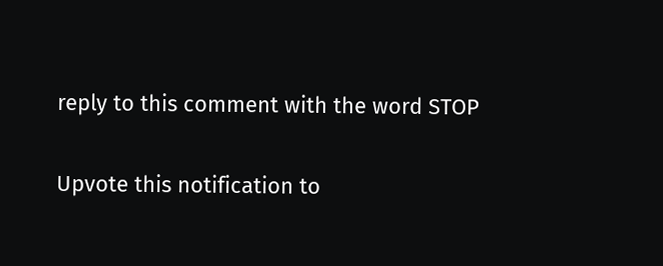reply to this comment with the word STOP

Upvote this notification to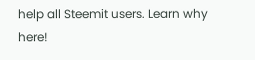help all Steemit users. Learn why here!